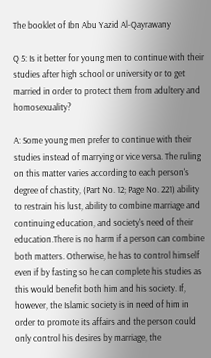The booklet of Ibn Abu Yazid Al-Qayrawany

Q 5: Is it better for young men to continue with their studies after high school or university or to get married in order to protect them from adultery and homosexuality?

A: Some young men prefer to continue with their studies instead of marrying or vice versa. The ruling on this matter varies according to each person's degree of chastity, (Part No. 12; Page No. 221) ability to restrain his lust, ability to combine marriage and continuing education, and society's need of their education.There is no harm if a person can combine both matters. Otherwise, he has to control himself even if by fasting so he can complete his studies as this would benefit both him and his society. If, however, the Islamic society is in need of him in order to promote its affairs and the person could only control his desires by marriage, the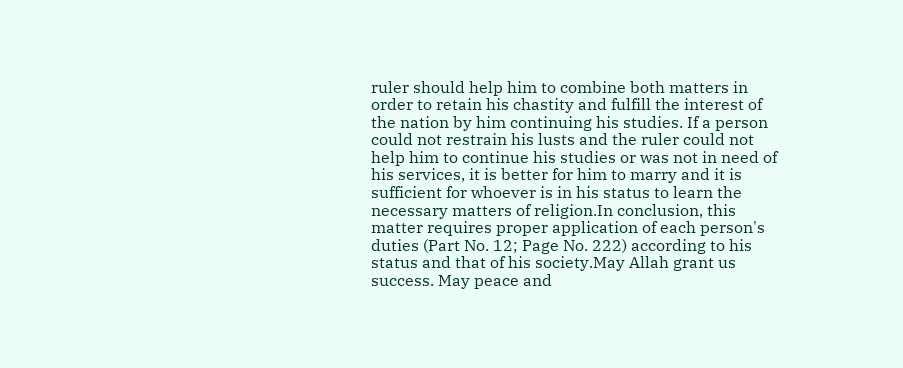ruler should help him to combine both matters in order to retain his chastity and fulfill the interest of the nation by him continuing his studies. If a person could not restrain his lusts and the ruler could not help him to continue his studies or was not in need of his services, it is better for him to marry and it is sufficient for whoever is in his status to learn the necessary matters of religion.In conclusion, this matter requires proper application of each person's duties (Part No. 12; Page No. 222) according to his status and that of his society.May Allah grant us success. May peace and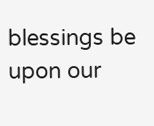blessings be upon our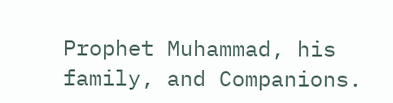Prophet Muhammad, his family, and Companions.